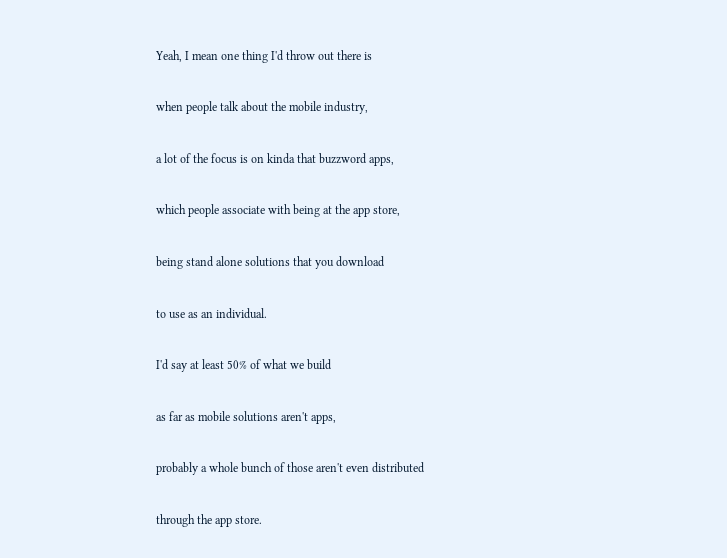Yeah, I mean one thing I'd throw out there is

when people talk about the mobile industry,

a lot of the focus is on kinda that buzzword apps,

which people associate with being at the app store,

being stand alone solutions that you download

to use as an individual.

I'd say at least 50% of what we build

as far as mobile solutions aren't apps,

probably a whole bunch of those aren't even distributed

through the app store.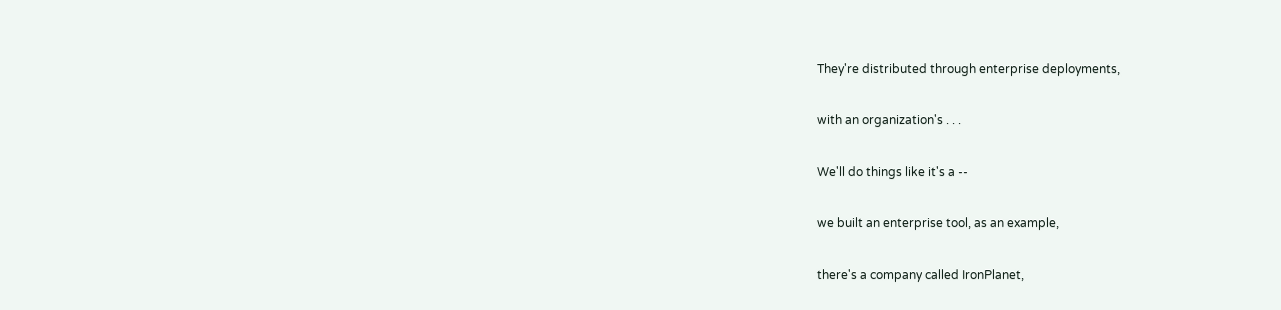They're distributed through enterprise deployments,

with an organization's . . .

We'll do things like it's a --

we built an enterprise tool, as an example,

there's a company called IronPlanet,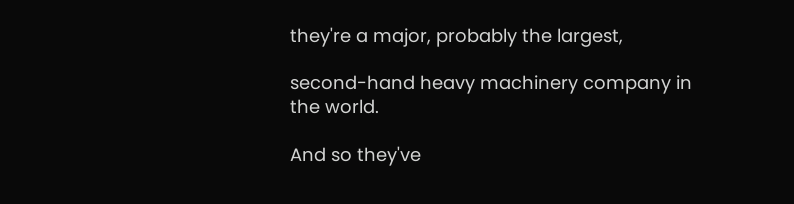they're a major, probably the largest,

second-hand heavy machinery company in the world.

And so they've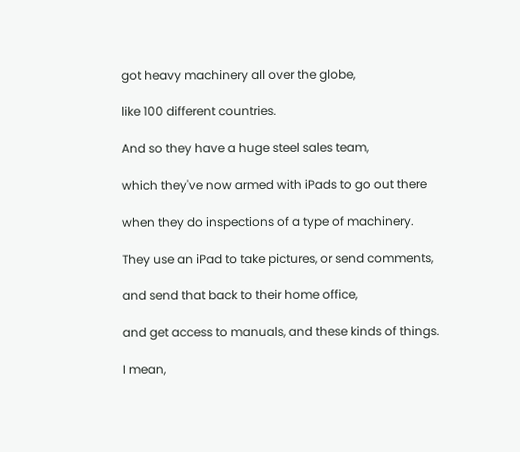got heavy machinery all over the globe,

like 100 different countries.

And so they have a huge steel sales team,

which they've now armed with iPads to go out there

when they do inspections of a type of machinery.

They use an iPad to take pictures, or send comments,

and send that back to their home office,

and get access to manuals, and these kinds of things.

I mean,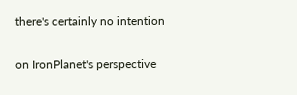there's certainly no intention

on IronPlanet's perspective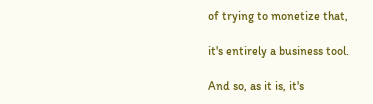of trying to monetize that,

it's entirely a business tool.

And so, as it is, it's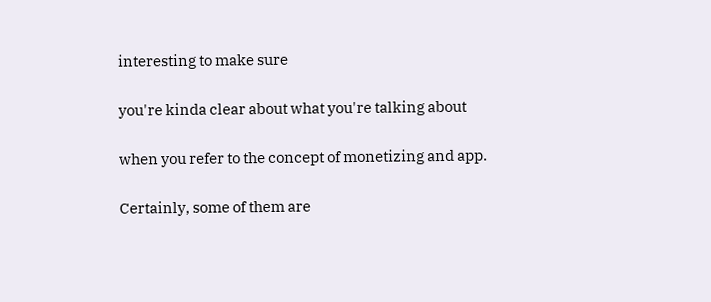interesting to make sure

you're kinda clear about what you're talking about

when you refer to the concept of monetizing and app.

Certainly, some of them are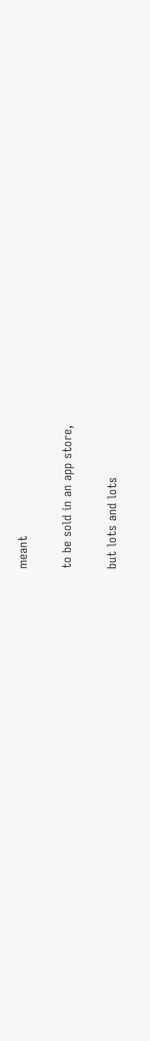meant

to be sold in an app store,

but lots and lots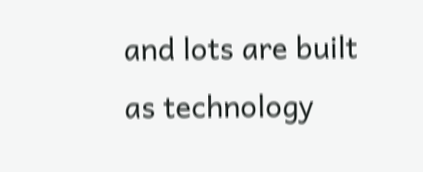and lots are built as technology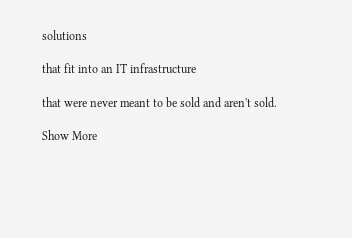solutions

that fit into an IT infrastructure

that were never meant to be sold and aren't sold.

Show More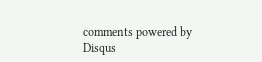comments powered by Disqus